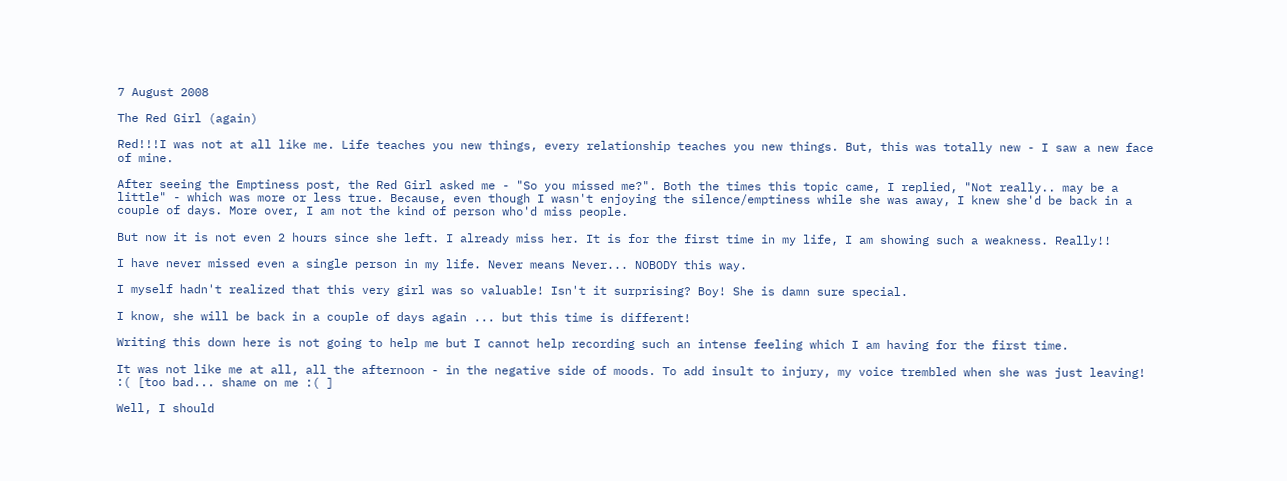7 August 2008

The Red Girl (again)

Red!!!I was not at all like me. Life teaches you new things, every relationship teaches you new things. But, this was totally new - I saw a new face of mine.

After seeing the Emptiness post, the Red Girl asked me - "So you missed me?". Both the times this topic came, I replied, "Not really.. may be a little" - which was more or less true. Because, even though I wasn't enjoying the silence/emptiness while she was away, I knew she'd be back in a couple of days. More over, I am not the kind of person who'd miss people.

But now it is not even 2 hours since she left. I already miss her. It is for the first time in my life, I am showing such a weakness. Really!!

I have never missed even a single person in my life. Never means Never... NOBODY this way.

I myself hadn't realized that this very girl was so valuable! Isn't it surprising? Boy! She is damn sure special.

I know, she will be back in a couple of days again ... but this time is different!

Writing this down here is not going to help me but I cannot help recording such an intense feeling which I am having for the first time.

It was not like me at all, all the afternoon - in the negative side of moods. To add insult to injury, my voice trembled when she was just leaving! :( [too bad... shame on me :( ]

Well, I should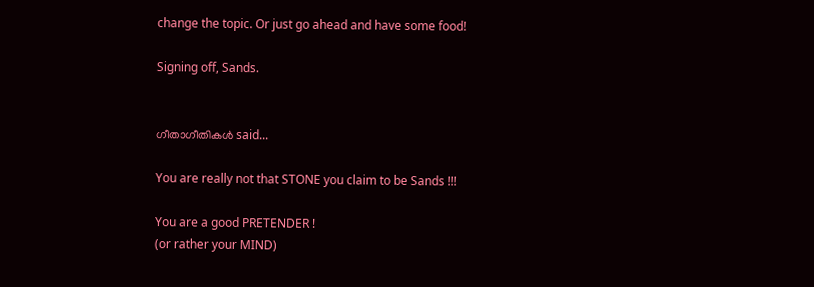change the topic. Or just go ahead and have some food!

Signing off, Sands.


ഗീതാഗീതികള്‍ said...

You are really not that STONE you claim to be Sands !!!

You are a good PRETENDER !
(or rather your MIND)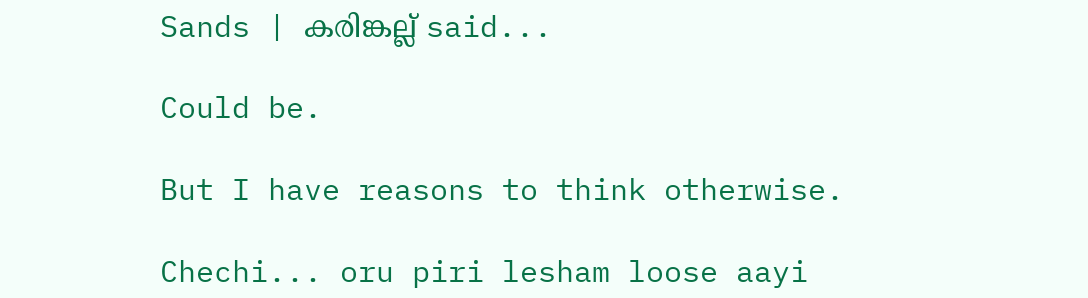Sands | കരിങ്കല്ല് said...

Could be.

But I have reasons to think otherwise.

Chechi... oru piri lesham loose aayi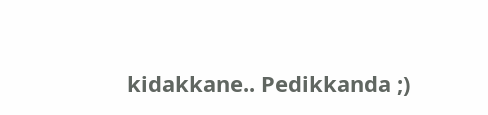kidakkane.. Pedikkanda ;)